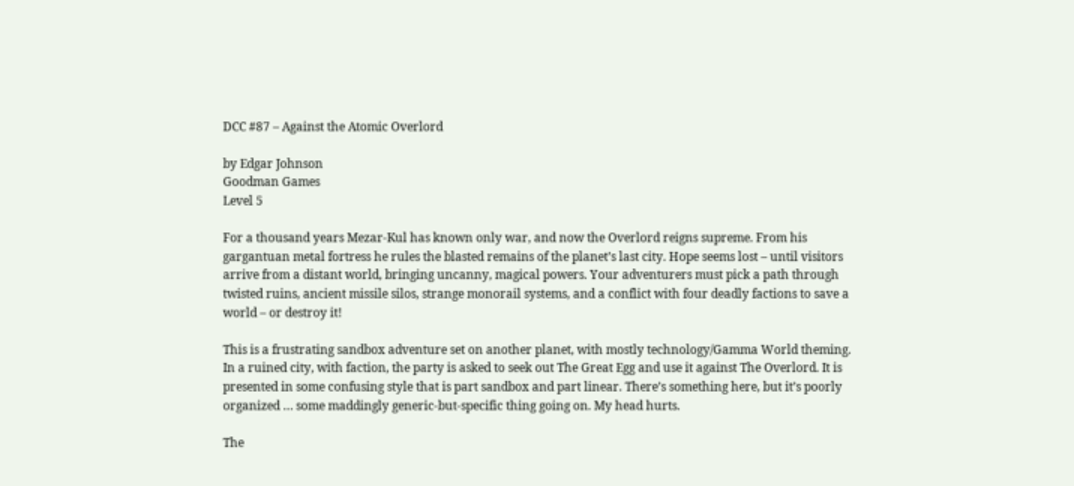DCC #87 – Against the Atomic Overlord

by Edgar Johnson
Goodman Games
Level 5

For a thousand years Mezar-Kul has known only war, and now the Overlord reigns supreme. From his gargantuan metal fortress he rules the blasted remains of the planet’s last city. Hope seems lost – until visitors arrive from a distant world, bringing uncanny, magical powers. Your adventurers must pick a path through twisted ruins, ancient missile silos, strange monorail systems, and a conflict with four deadly factions to save a world – or destroy it!

This is a frustrating sandbox adventure set on another planet, with mostly technology/Gamma World theming. In a ruined city, with faction, the party is asked to seek out The Great Egg and use it against The Overlord. It is presented in some confusing style that is part sandbox and part linear. There’s something here, but it’s poorly organized … some maddingly generic-but-specific thing going on. My head hurts.

The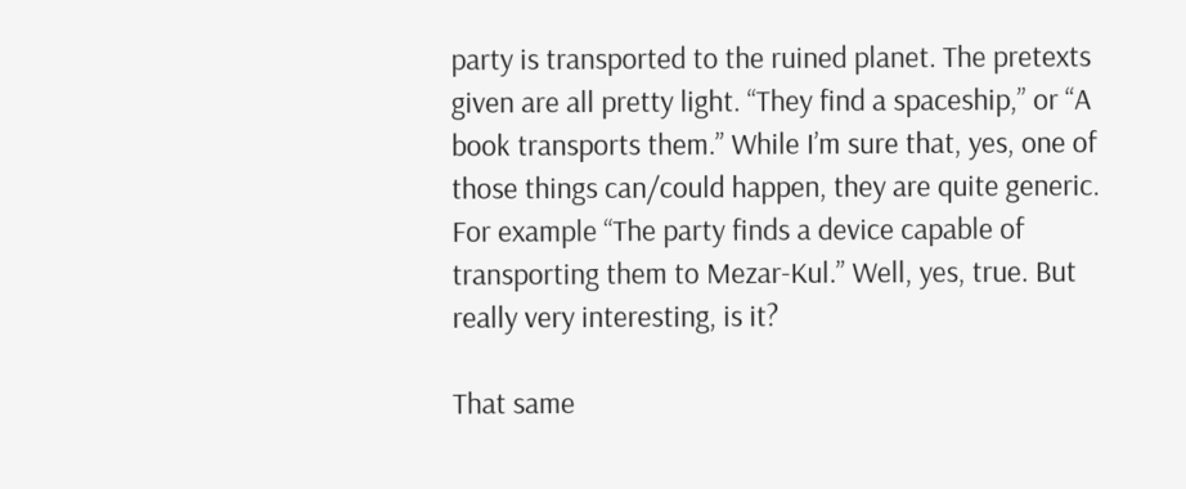party is transported to the ruined planet. The pretexts given are all pretty light. “They find a spaceship,” or “A book transports them.” While I’m sure that, yes, one of those things can/could happen, they are quite generic. For example “The party finds a device capable of transporting them to Mezar-Kul.” Well, yes, true. But really very interesting, is it?

That same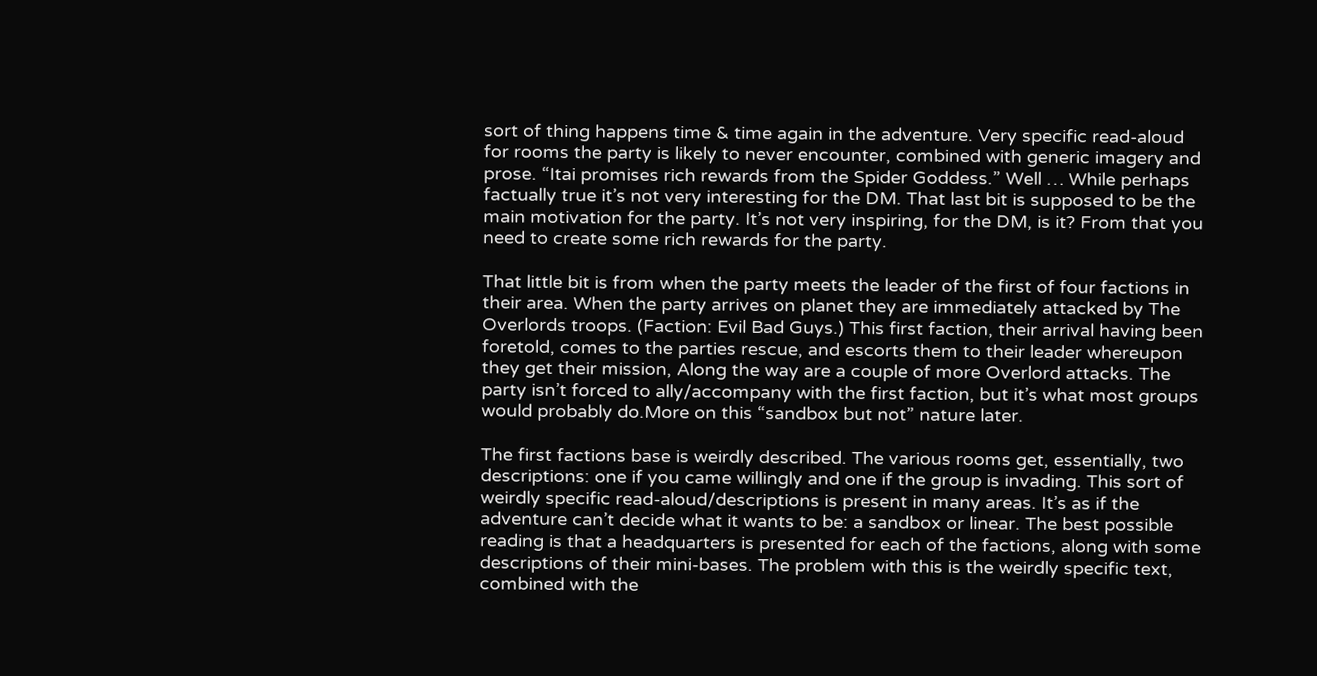sort of thing happens time & time again in the adventure. Very specific read-aloud for rooms the party is likely to never encounter, combined with generic imagery and prose. “Itai promises rich rewards from the Spider Goddess.” Well … While perhaps factually true it’s not very interesting for the DM. That last bit is supposed to be the main motivation for the party. It’s not very inspiring, for the DM, is it? From that you need to create some rich rewards for the party.

That little bit is from when the party meets the leader of the first of four factions in their area. When the party arrives on planet they are immediately attacked by The Overlords troops. (Faction: Evil Bad Guys.) This first faction, their arrival having been foretold, comes to the parties rescue, and escorts them to their leader whereupon they get their mission, Along the way are a couple of more Overlord attacks. The party isn’t forced to ally/accompany with the first faction, but it’s what most groups would probably do.More on this “sandbox but not” nature later.

The first factions base is weirdly described. The various rooms get, essentially, two descriptions: one if you came willingly and one if the group is invading. This sort of weirdly specific read-aloud/descriptions is present in many areas. It’s as if the adventure can’t decide what it wants to be: a sandbox or linear. The best possible reading is that a headquarters is presented for each of the factions, along with some descriptions of their mini-bases. The problem with this is the weirdly specific text, combined with the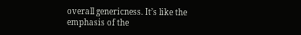overall genericness. It’s like the emphasis of the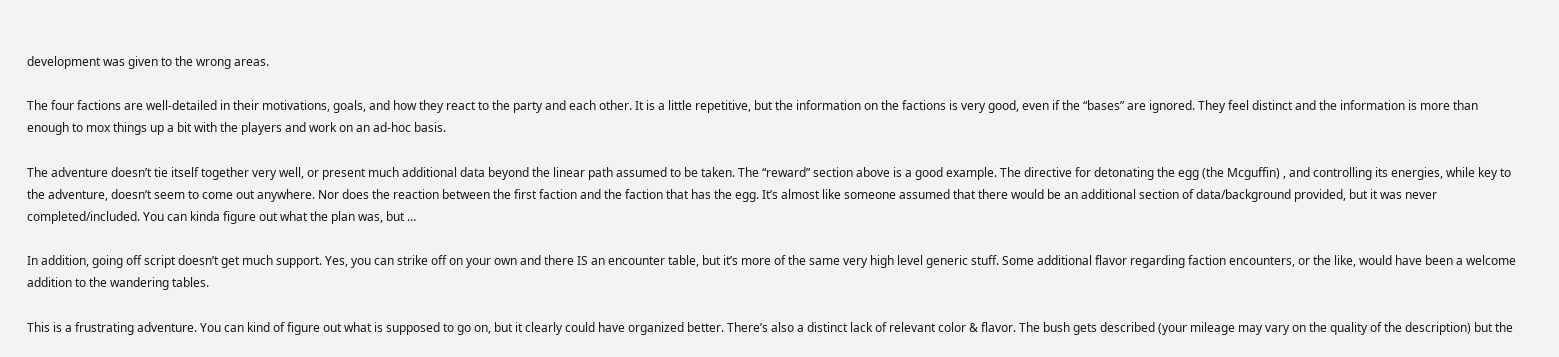development was given to the wrong areas.

The four factions are well-detailed in their motivations, goals, and how they react to the party and each other. It is a little repetitive, but the information on the factions is very good, even if the “bases” are ignored. They feel distinct and the information is more than enough to mox things up a bit with the players and work on an ad-hoc basis.

The adventure doesn’t tie itself together very well, or present much additional data beyond the linear path assumed to be taken. The “reward” section above is a good example. The directive for detonating the egg (the Mcguffin) , and controlling its energies, while key to the adventure, doesn’t seem to come out anywhere. Nor does the reaction between the first faction and the faction that has the egg. It’s almost like someone assumed that there would be an additional section of data/background provided, but it was never completed/included. You can kinda figure out what the plan was, but …

In addition, going off script doesn’t get much support. Yes, you can strike off on your own and there IS an encounter table, but it’s more of the same very high level generic stuff. Some additional flavor regarding faction encounters, or the like, would have been a welcome addition to the wandering tables.

This is a frustrating adventure. You can kind of figure out what is supposed to go on, but it clearly could have organized better. There’s also a distinct lack of relevant color & flavor. The bush gets described (your mileage may vary on the quality of the description) but the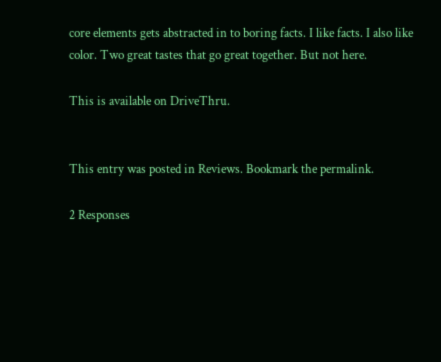core elements gets abstracted in to boring facts. I like facts. I also like color. Two great tastes that go great together. But not here.

This is available on DriveThru.


This entry was posted in Reviews. Bookmark the permalink.

2 Responses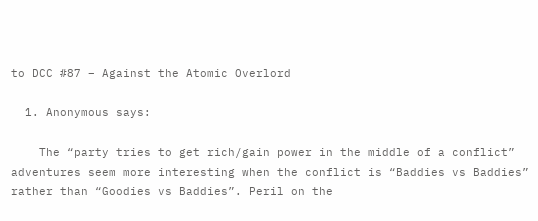to DCC #87 – Against the Atomic Overlord

  1. Anonymous says:

    The “party tries to get rich/gain power in the middle of a conflict” adventures seem more interesting when the conflict is “Baddies vs Baddies” rather than “Goodies vs Baddies”. Peril on the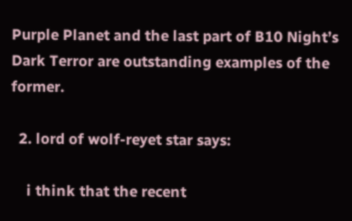Purple Planet and the last part of B10 Night’s Dark Terror are outstanding examples of the former.

  2. lord of wolf-reyet star says:

    i think that the recent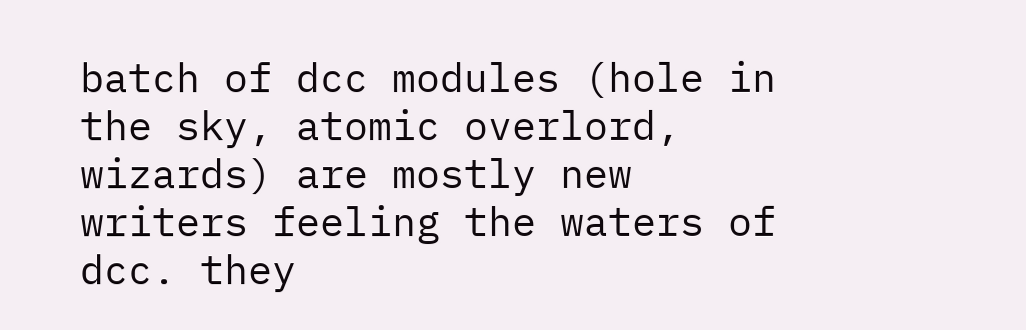batch of dcc modules (hole in the sky, atomic overlord, wizards) are mostly new writers feeling the waters of dcc. they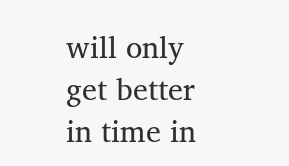will only get better in time in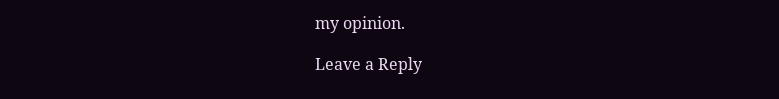my opinion.

Leave a Reply